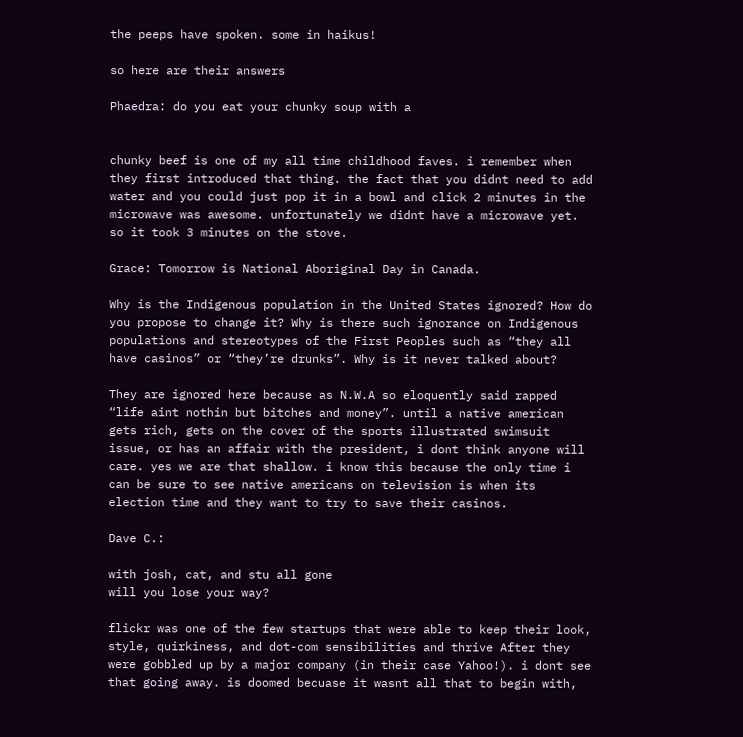the peeps have spoken. some in haikus!

so here are their answers

Phaedra: do you eat your chunky soup with a


chunky beef is one of my all time childhood faves. i remember when they first introduced that thing. the fact that you didnt need to add water and you could just pop it in a bowl and click 2 minutes in the microwave was awesome. unfortunately we didnt have a microwave yet. so it took 3 minutes on the stove.

Grace: Tomorrow is National Aboriginal Day in Canada.

Why is the Indigenous population in the United States ignored? How do you propose to change it? Why is there such ignorance on Indigenous populations and stereotypes of the First Peoples such as “they all have casinos” or “they’re drunks”. Why is it never talked about?

They are ignored here because as N.W.A so eloquently said rapped “life aint nothin but bitches and money”. until a native american gets rich, gets on the cover of the sports illustrated swimsuit issue, or has an affair with the president, i dont think anyone will care. yes we are that shallow. i know this because the only time i can be sure to see native americans on television is when its election time and they want to try to save their casinos.

Dave C.:

with josh, cat, and stu all gone
will you lose your way?

flickr was one of the few startups that were able to keep their look, style, quirkiness, and dot-com sensibilities and thrive After they were gobbled up by a major company (in their case Yahoo!). i dont see that going away. is doomed becuase it wasnt all that to begin with,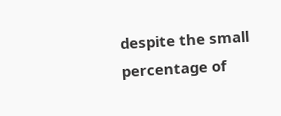despite the small percentage of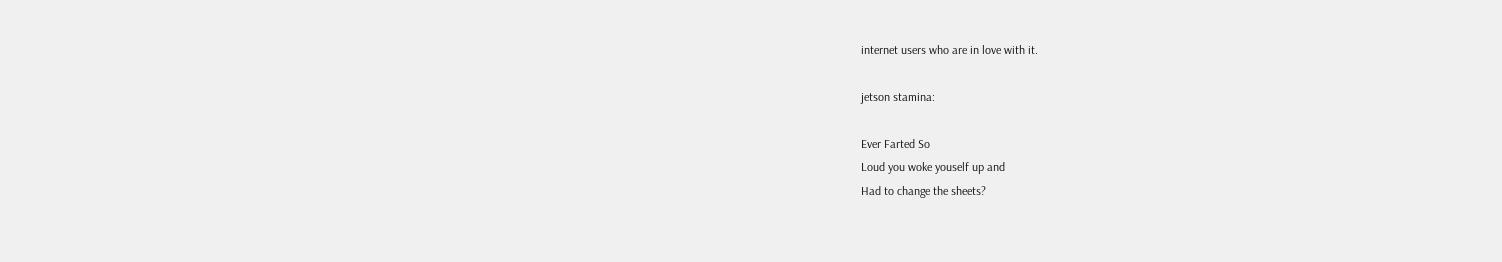internet users who are in love with it.

jetson stamina:

Ever Farted So
Loud you woke youself up and
Had to change the sheets?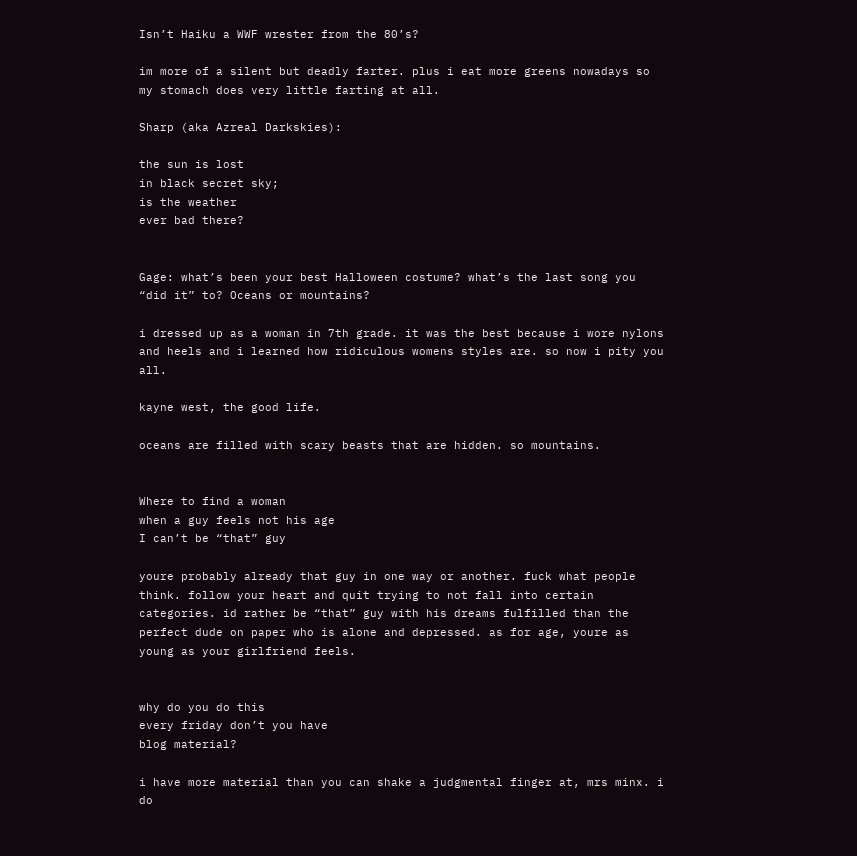Isn’t Haiku a WWF wrester from the 80’s?

im more of a silent but deadly farter. plus i eat more greens nowadays so my stomach does very little farting at all.

Sharp (aka Azreal Darkskies):

the sun is lost
in black secret sky;
is the weather
ever bad there?


Gage: what’s been your best Halloween costume? what’s the last song you “did it” to? Oceans or mountains?

i dressed up as a woman in 7th grade. it was the best because i wore nylons and heels and i learned how ridiculous womens styles are. so now i pity you all.

kayne west, the good life.

oceans are filled with scary beasts that are hidden. so mountains.


Where to find a woman
when a guy feels not his age
I can’t be “that” guy

youre probably already that guy in one way or another. fuck what people think. follow your heart and quit trying to not fall into certain categories. id rather be “that” guy with his dreams fulfilled than the perfect dude on paper who is alone and depressed. as for age, youre as young as your girlfriend feels.


why do you do this
every friday don’t you have
blog material?

i have more material than you can shake a judgmental finger at, mrs minx. i do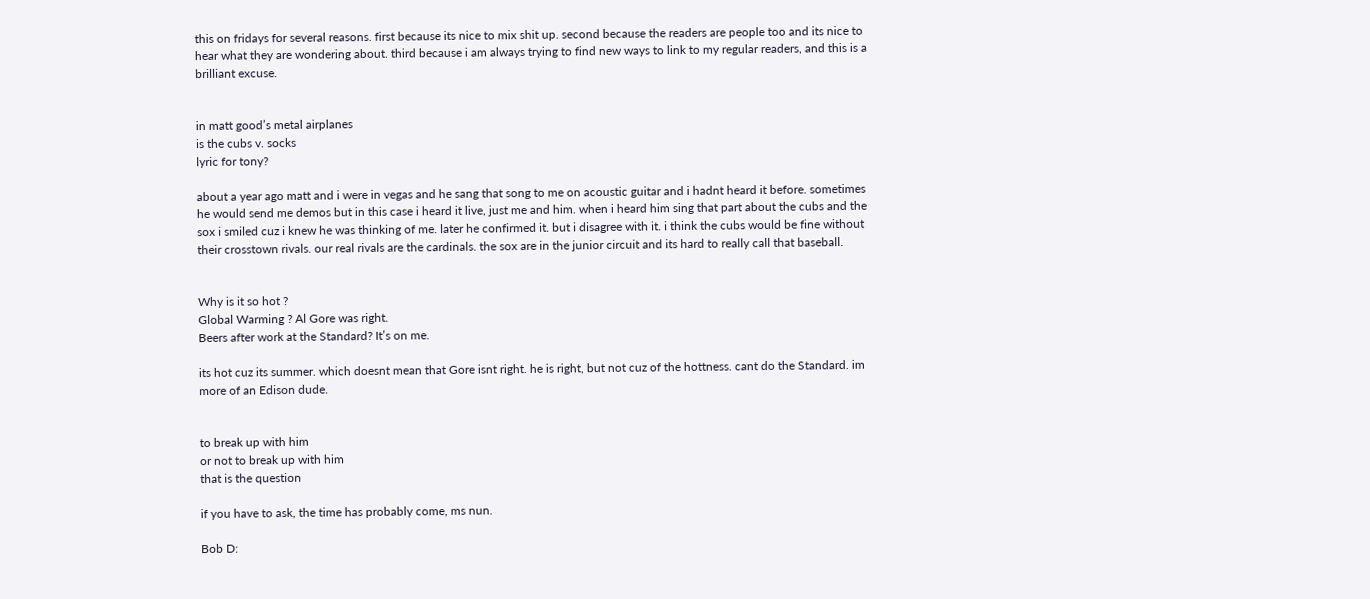this on fridays for several reasons. first because its nice to mix shit up. second because the readers are people too and its nice to hear what they are wondering about. third because i am always trying to find new ways to link to my regular readers, and this is a brilliant excuse.


in matt good’s metal airplanes
is the cubs v. socks
lyric for tony?

about a year ago matt and i were in vegas and he sang that song to me on acoustic guitar and i hadnt heard it before. sometimes he would send me demos but in this case i heard it live, just me and him. when i heard him sing that part about the cubs and the sox i smiled cuz i knew he was thinking of me. later he confirmed it. but i disagree with it. i think the cubs would be fine without their crosstown rivals. our real rivals are the cardinals. the sox are in the junior circuit and its hard to really call that baseball.


Why is it so hot ?
Global Warming ? Al Gore was right.
Beers after work at the Standard? It’s on me.

its hot cuz its summer. which doesnt mean that Gore isnt right. he is right, but not cuz of the hottness. cant do the Standard. im more of an Edison dude.


to break up with him
or not to break up with him
that is the question

if you have to ask, the time has probably come, ms nun.

Bob D: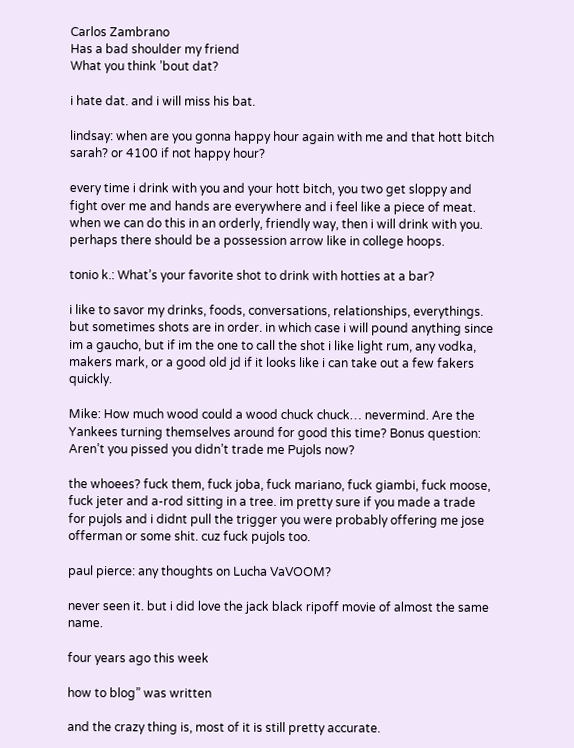Carlos Zambrano
Has a bad shoulder my friend
What you think ’bout dat?

i hate dat. and i will miss his bat.

lindsay: when are you gonna happy hour again with me and that hott bitch sarah? or 4100 if not happy hour?

every time i drink with you and your hott bitch, you two get sloppy and fight over me and hands are everywhere and i feel like a piece of meat. when we can do this in an orderly, friendly way, then i will drink with you. perhaps there should be a possession arrow like in college hoops.

tonio k.: What’s your favorite shot to drink with hotties at a bar?

i like to savor my drinks, foods, conversations, relationships, everythings. but sometimes shots are in order. in which case i will pound anything since im a gaucho, but if im the one to call the shot i like light rum, any vodka, makers mark, or a good old jd if it looks like i can take out a few fakers quickly.

Mike: How much wood could a wood chuck chuck… nevermind. Are the Yankees turning themselves around for good this time? Bonus question: Aren’t you pissed you didn’t trade me Pujols now?

the whoees? fuck them, fuck joba, fuck mariano, fuck giambi, fuck moose, fuck jeter and a-rod sitting in a tree. im pretty sure if you made a trade for pujols and i didnt pull the trigger you were probably offering me jose offerman or some shit. cuz fuck pujols too.

paul pierce: any thoughts on Lucha VaVOOM?

never seen it. but i did love the jack black ripoff movie of almost the same name.

four years ago this week

how to blog” was written

and the crazy thing is, most of it is still pretty accurate.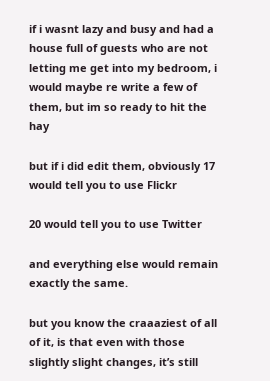if i wasnt lazy and busy and had a house full of guests who are not letting me get into my bedroom, i would maybe re write a few of them, but im so ready to hit the hay

but if i did edit them, obviously 17 would tell you to use Flickr

20 would tell you to use Twitter

and everything else would remain exactly the same.

but you know the craaaziest of all of it, is that even with those slightly slight changes, it’s still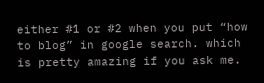either #1 or #2 when you put “how to blog” in google search. which is pretty amazing if you ask me.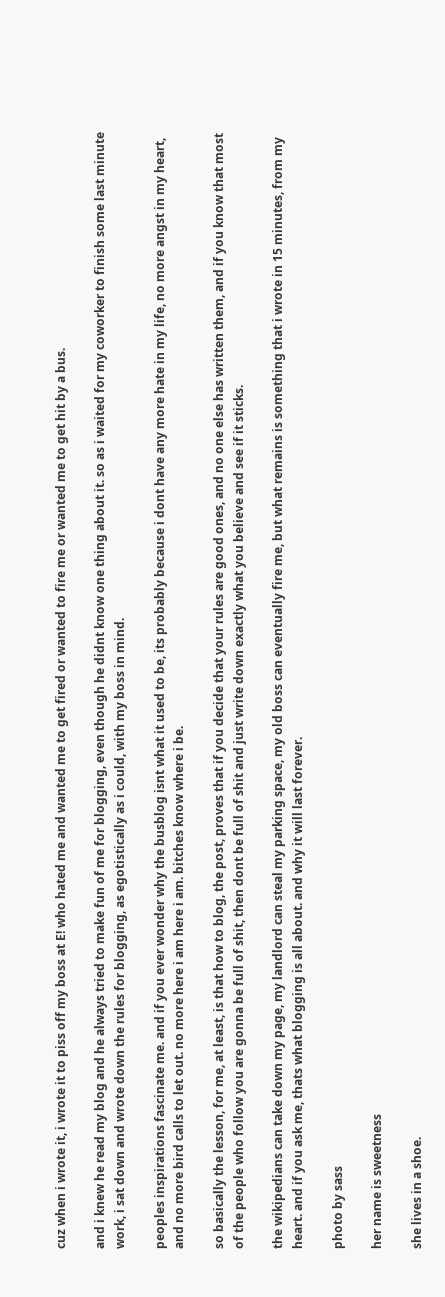cuz when i wrote it, i wrote it to piss off my boss at E! who hated me and wanted me to get fired or wanted to fire me or wanted me to get hit by a bus.

and i knew he read my blog and he always tried to make fun of me for blogging, even though he didnt know one thing about it. so as i waited for my coworker to finish some last minute work, i sat down and wrote down the rules for blogging, as egotistically as i could, with my boss in mind.

peoples inspirations fascinate me. and if you ever wonder why the busblog isnt what it used to be, its probably because i dont have any more hate in my life, no more angst in my heart, and no more bird calls to let out. no more here i am here i am. bitches know where i be.

so basically the lesson, for me, at least, is that how to blog, the post, proves that if you decide that your rules are good ones, and no one else has written them, and if you know that most of the people who follow you are gonna be full of shit, then dont be full of shit and just write down exactly what you believe and see if it sticks.

the wikipedians can take down my page, my landlord can steal my parking space, my old boss can eventually fire me, but what remains is something that i wrote in 15 minutes, from my heart. and if you ask me, thats what blogging is all about. and why it will last forever.

photo by sass

her name is sweetness

she lives in a shoe.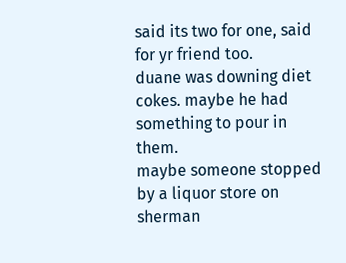said its two for one, said for yr friend too.
duane was downing diet cokes. maybe he had something to pour in them.
maybe someone stopped by a liquor store on sherman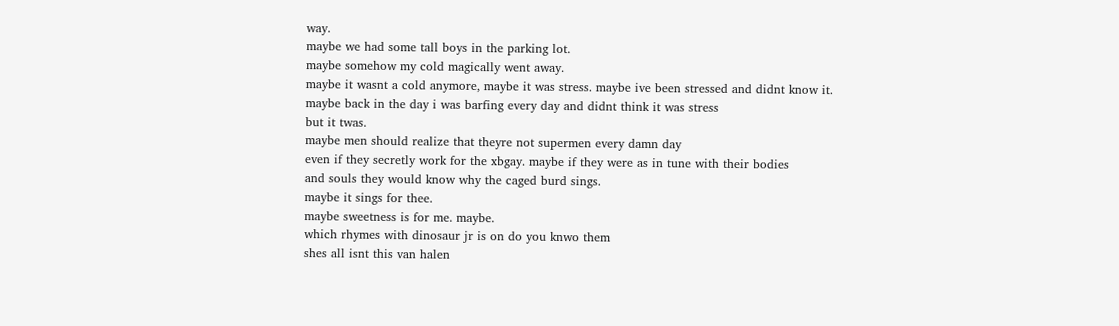way.
maybe we had some tall boys in the parking lot.
maybe somehow my cold magically went away.
maybe it wasnt a cold anymore, maybe it was stress. maybe ive been stressed and didnt know it.
maybe back in the day i was barfing every day and didnt think it was stress
but it twas.
maybe men should realize that theyre not supermen every damn day
even if they secretly work for the xbgay. maybe if they were as in tune with their bodies
and souls they would know why the caged burd sings.
maybe it sings for thee.
maybe sweetness is for me. maybe.
which rhymes with dinosaur jr is on do you knwo them
shes all isnt this van halen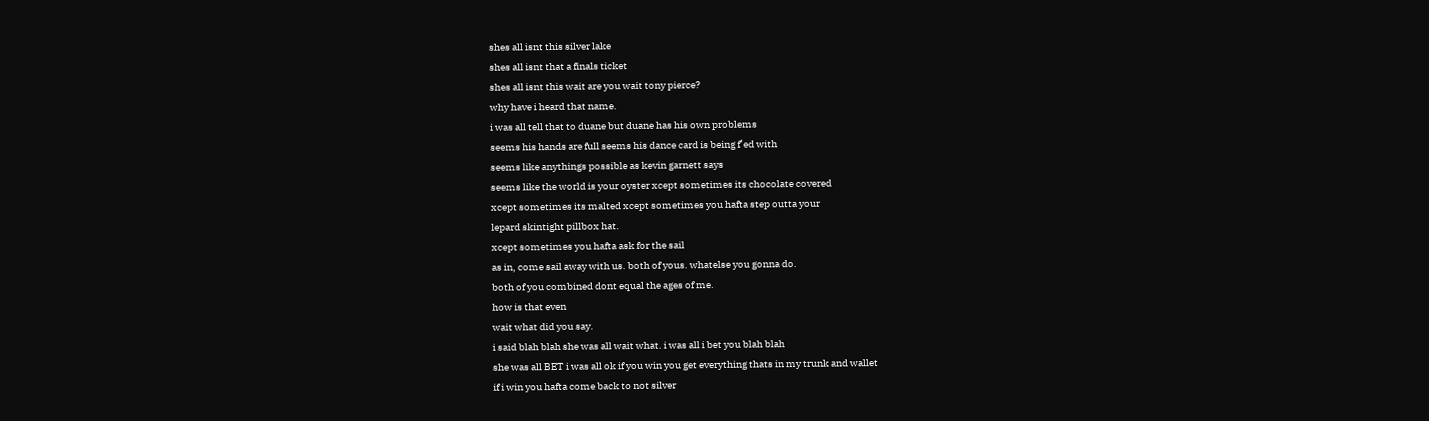shes all isnt this silver lake
shes all isnt that a finals ticket
shes all isnt this wait are you wait tony pierce?
why have i heard that name.
i was all tell that to duane but duane has his own problems
seems his hands are full seems his dance card is being f’ed with
seems like anythings possible as kevin garnett says
seems like the world is your oyster xcept sometimes its chocolate covered
xcept sometimes its malted xcept sometimes you hafta step outta your
lepard skintight pillbox hat.
xcept sometimes you hafta ask for the sail
as in, come sail away with us. both of yous. whatelse you gonna do.
both of you combined dont equal the ages of me.
how is that even
wait what did you say.
i said blah blah she was all wait what. i was all i bet you blah blah
she was all BET i was all ok if you win you get everything thats in my trunk and wallet
if i win you hafta come back to not silver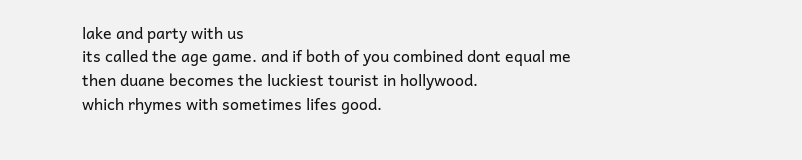lake and party with us
its called the age game. and if both of you combined dont equal me
then duane becomes the luckiest tourist in hollywood.
which rhymes with sometimes lifes good.